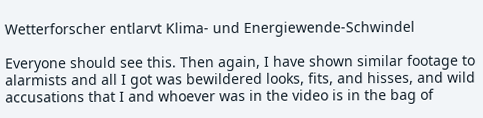Wetterforscher entlarvt Klima- und Energiewende-Schwindel

Everyone should see this. Then again, I have shown similar footage to alarmists and all I got was bewildered looks, fits, and hisses, and wild accusations that I and whoever was in the video is in the bag of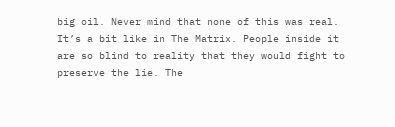big oil. Never mind that none of this was real. It’s a bit like in The Matrix. People inside it are so blind to reality that they would fight to preserve the lie. The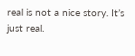real is not a nice story. It’s just real.